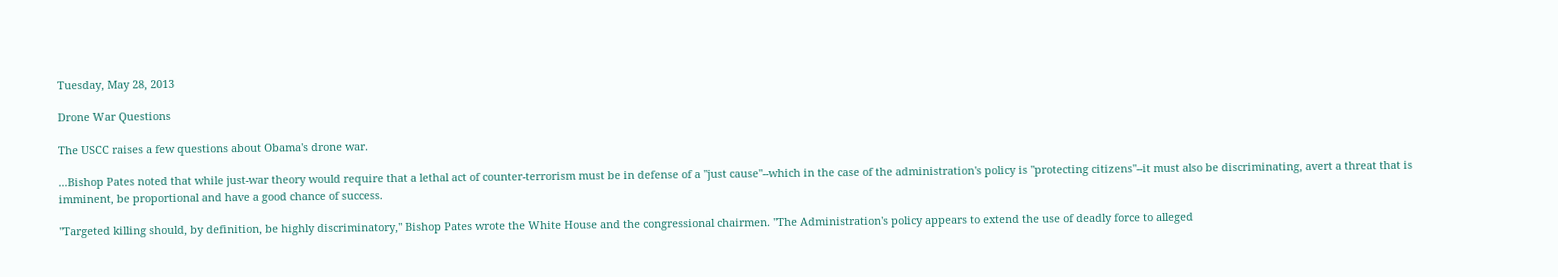Tuesday, May 28, 2013

Drone War Questions

The USCC raises a few questions about Obama's drone war.

...Bishop Pates noted that while just-war theory would require that a lethal act of counter-terrorism must be in defense of a "just cause"--which in the case of the administration's policy is "protecting citizens"--it must also be discriminating, avert a threat that is imminent, be proportional and have a good chance of success.

"Targeted killing should, by definition, be highly discriminatory," Bishop Pates wrote the White House and the congressional chairmen. "The Administration's policy appears to extend the use of deadly force to alleged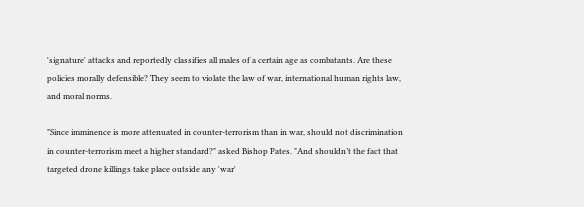'signature' attacks and reportedly classifies all males of a certain age as combatants. Are these policies morally defensible? They seem to violate the law of war, international human rights law, and moral norms.

"Since imminence is more attenuated in counter-terrorism than in war, should not discrimination in counter-terrorism meet a higher standard?" asked Bishop Pates. "And shouldn’t the fact that targeted drone killings take place outside any 'war'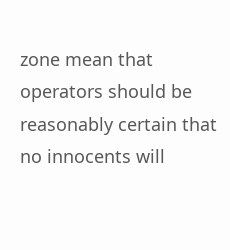zone mean that operators should be reasonably certain that no innocents will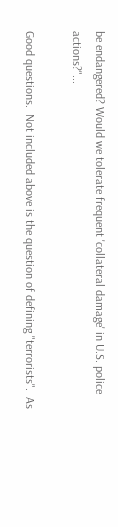be endangered? Would we tolerate frequent 'collateral damage' in U.S. police actions?"...

Good questions.  Not included above is the question of defining "terrorists".  As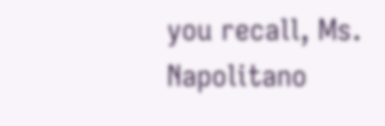you recall, Ms. Napolitano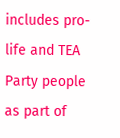includes pro-life and TEA Party people as part of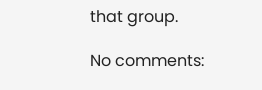that group.

No comments: